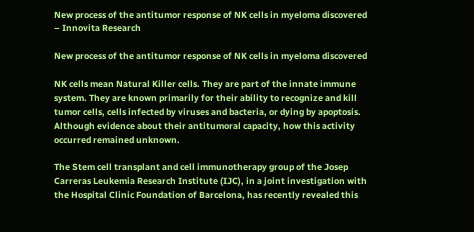New process of the antitumor response of NK cells in myeloma discovered – Innovita Research

New process of the antitumor response of NK cells in myeloma discovered

NK cells mean Natural Killer cells. They are part of the innate immune system. They are known primarily for their ability to recognize and kill tumor cells, cells infected by viruses and bacteria, or dying by apoptosis. Although evidence about their antitumoral capacity, how this activity occurred remained unknown.

The Stem cell transplant and cell immunotherapy group of the Josep Carreras Leukemia Research Institute (IJC), in a joint investigation with the Hospital Clinic Foundation of Barcelona, has recently revealed this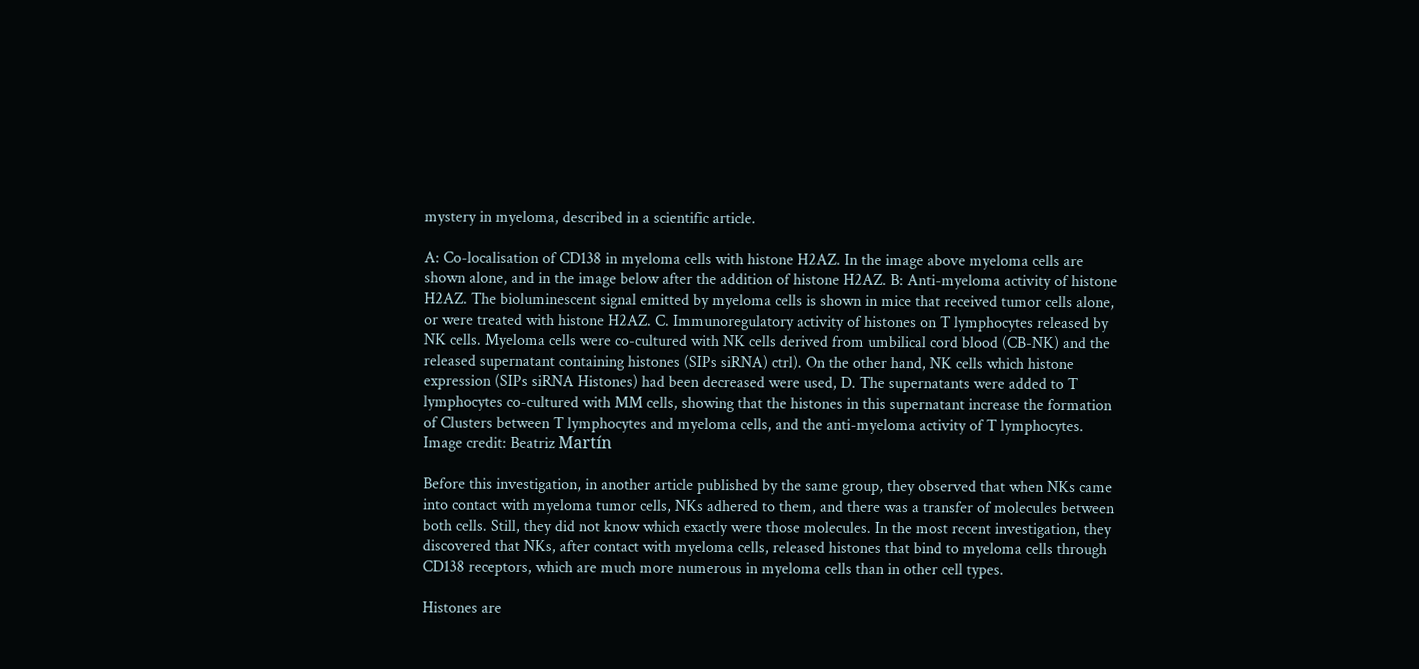mystery in myeloma, described in a scientific article.

A: Co-localisation of CD138 in myeloma cells with histone H2AZ. In the image above myeloma cells are shown alone, and in the image below after the addition of histone H2AZ. B: Anti-myeloma activity of histone H2AZ. The bioluminescent signal emitted by myeloma cells is shown in mice that received tumor cells alone, or were treated with histone H2AZ. C. Immunoregulatory activity of histones on T lymphocytes released by NK cells. Myeloma cells were co-cultured with NK cells derived from umbilical cord blood (CB-NK) and the released supernatant containing histones (SIPs siRNA) ctrl). On the other hand, NK cells which histone expression (SIPs siRNA Histones) had been decreased were used, D. The supernatants were added to T lymphocytes co-cultured with MM cells, showing that the histones in this supernatant increase the formation of Clusters between T lymphocytes and myeloma cells, and the anti-myeloma activity of T lymphocytes. Image credit: Beatriz Martín

Before this investigation, in another article published by the same group, they observed that when NKs came into contact with myeloma tumor cells, NKs adhered to them, and there was a transfer of molecules between both cells. Still, they did not know which exactly were those molecules. In the most recent investigation, they discovered that NKs, after contact with myeloma cells, released histones that bind to myeloma cells through CD138 receptors, which are much more numerous in myeloma cells than in other cell types.

Histones are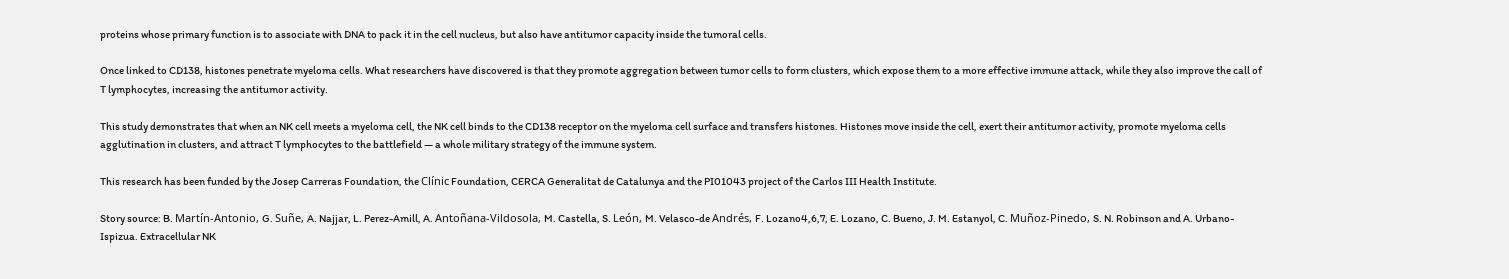proteins whose primary function is to associate with DNA to pack it in the cell nucleus, but also have antitumor capacity inside the tumoral cells.

Once linked to CD138, histones penetrate myeloma cells. What researchers have discovered is that they promote aggregation between tumor cells to form clusters, which expose them to a more effective immune attack, while they also improve the call of T lymphocytes, increasing the antitumor activity.

This study demonstrates that when an NK cell meets a myeloma cell, the NK cell binds to the CD138 receptor on the myeloma cell surface and transfers histones. Histones move inside the cell, exert their antitumor activity, promote myeloma cells agglutination in clusters, and attract T lymphocytes to the battlefield — a whole military strategy of the immune system.

This research has been funded by the Josep Carreras Foundation, the Clínic Foundation, CERCA Generalitat de Catalunya and the PI01043 project of the Carlos III Health Institute.

Story source: B. Martín-Antonio, G. Suñe, A. Najjar, L. Perez-Amill, A. Antoñana-Vildosola, M. Castella, S. León, M. Velasco-de Andrés, F. Lozano4,6,7, E. Lozano, C. Bueno, J. M. Estanyol, C. Muñoz-Pinedo, S. N. Robinson and A. Urbano-Ispizua. Extracellular NK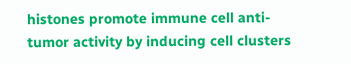histones promote immune cell anti-tumor activity by inducing cell clusters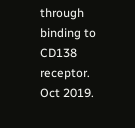through binding to CD138 receptor. Oct 2019.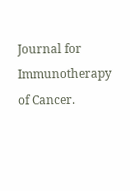Journal for Immunotherapy of Cancer.